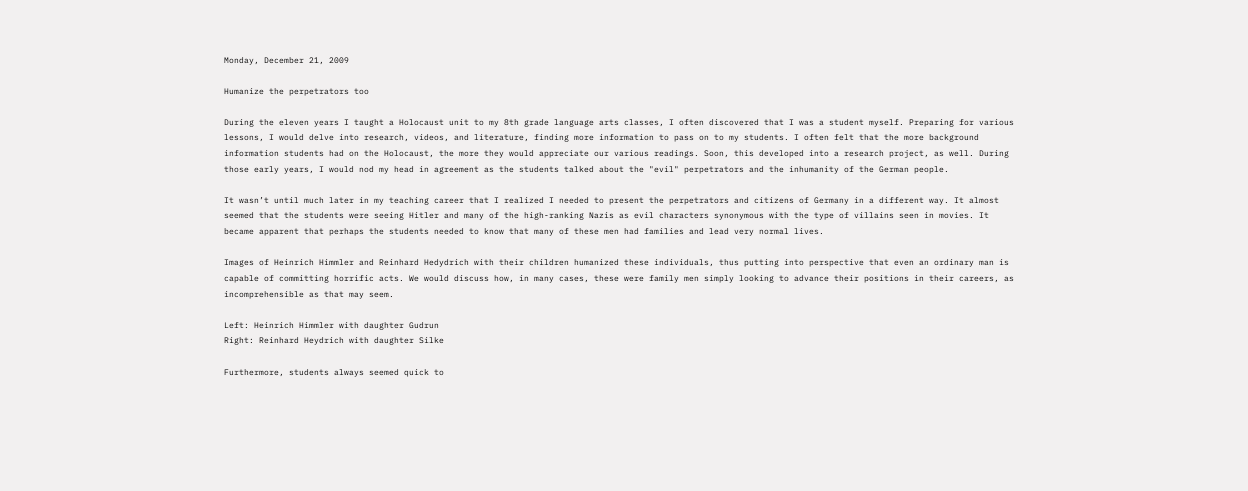Monday, December 21, 2009

Humanize the perpetrators too

During the eleven years I taught a Holocaust unit to my 8th grade language arts classes, I often discovered that I was a student myself. Preparing for various lessons, I would delve into research, videos, and literature, finding more information to pass on to my students. I often felt that the more background information students had on the Holocaust, the more they would appreciate our various readings. Soon, this developed into a research project, as well. During those early years, I would nod my head in agreement as the students talked about the "evil" perpetrators and the inhumanity of the German people.

It wasn’t until much later in my teaching career that I realized I needed to present the perpetrators and citizens of Germany in a different way. It almost seemed that the students were seeing Hitler and many of the high-ranking Nazis as evil characters synonymous with the type of villains seen in movies. It became apparent that perhaps the students needed to know that many of these men had families and lead very normal lives.

Images of Heinrich Himmler and Reinhard Hedydrich with their children humanized these individuals, thus putting into perspective that even an ordinary man is capable of committing horrific acts. We would discuss how, in many cases, these were family men simply looking to advance their positions in their careers, as incomprehensible as that may seem.

Left: Heinrich Himmler with daughter Gudrun
Right: Reinhard Heydrich with daughter Silke

Furthermore, students always seemed quick to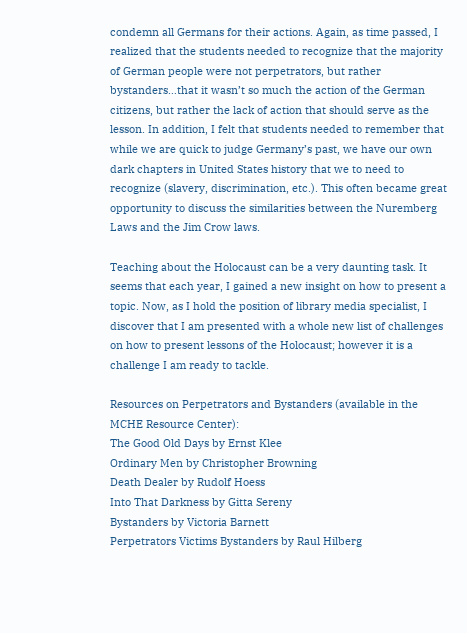condemn all Germans for their actions. Again, as time passed, I realized that the students needed to recognize that the majority of German people were not perpetrators, but rather bystanders…that it wasn’t so much the action of the German citizens, but rather the lack of action that should serve as the lesson. In addition, I felt that students needed to remember that while we are quick to judge Germany’s past, we have our own dark chapters in United States history that we to need to recognize (slavery, discrimination, etc.). This often became great opportunity to discuss the similarities between the Nuremberg Laws and the Jim Crow laws.

Teaching about the Holocaust can be a very daunting task. It seems that each year, I gained a new insight on how to present a topic. Now, as I hold the position of library media specialist, I discover that I am presented with a whole new list of challenges on how to present lessons of the Holocaust; however it is a challenge I am ready to tackle.

Resources on Perpetrators and Bystanders (available in the MCHE Resource Center):
The Good Old Days by Ernst Klee
Ordinary Men by Christopher Browning
Death Dealer by Rudolf Hoess
Into That Darkness by Gitta Sereny
Bystanders by Victoria Barnett
Perpetrators Victims Bystanders by Raul Hilberg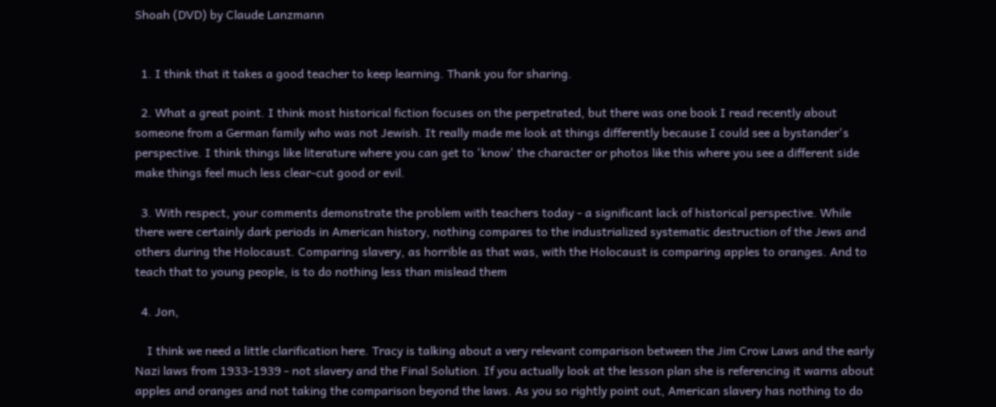Shoah (DVD) by Claude Lanzmann


  1. I think that it takes a good teacher to keep learning. Thank you for sharing.

  2. What a great point. I think most historical fiction focuses on the perpetrated, but there was one book I read recently about someone from a German family who was not Jewish. It really made me look at things differently because I could see a bystander's perspective. I think things like literature where you can get to 'know' the character or photos like this where you see a different side make things feel much less clear-cut good or evil.

  3. With respect, your comments demonstrate the problem with teachers today - a significant lack of historical perspective. While there were certainly dark periods in American history, nothing compares to the industrialized systematic destruction of the Jews and others during the Holocaust. Comparing slavery, as horrible as that was, with the Holocaust is comparing apples to oranges. And to teach that to young people, is to do nothing less than mislead them

  4. Jon,

    I think we need a little clarification here. Tracy is talking about a very relevant comparison between the Jim Crow Laws and the early Nazi laws from 1933-1939 - not slavery and the Final Solution. If you actually look at the lesson plan she is referencing it warns about apples and oranges and not taking the comparison beyond the laws. As you so rightly point out, American slavery has nothing to do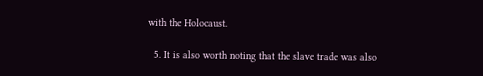with the Holocaust.

  5. It is also worth noting that the slave trade was also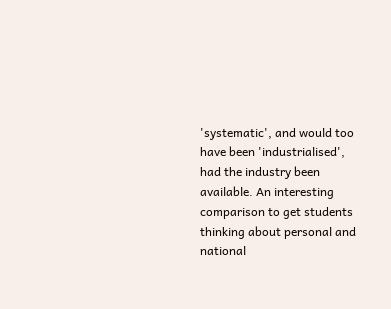'systematic', and would too have been 'industrialised', had the industry been available. An interesting comparison to get students thinking about personal and national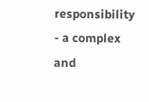responsibility - a complex and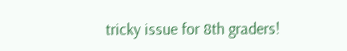tricky issue for 8th graders!